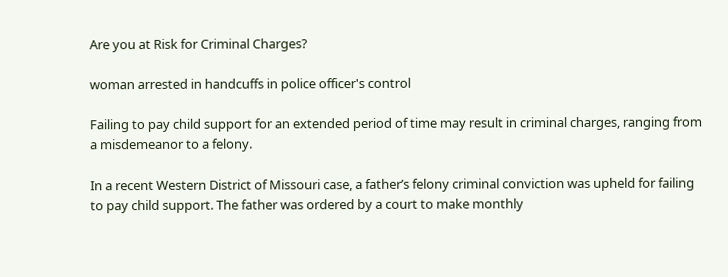Are you at Risk for Criminal Charges?

woman arrested in handcuffs in police officer's control

Failing to pay child support for an extended period of time may result in criminal charges, ranging from a misdemeanor to a felony.

In a recent Western District of Missouri case, a father’s felony criminal conviction was upheld for failing to pay child support. The father was ordered by a court to make monthly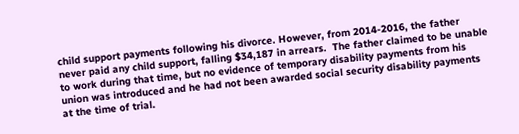child support payments following his divorce. However, from 2014-2016, the father never paid any child support, falling $34,187 in arrears.  The father claimed to be unable to work during that time, but no evidence of temporary disability payments from his union was introduced and he had not been awarded social security disability payments at the time of trial.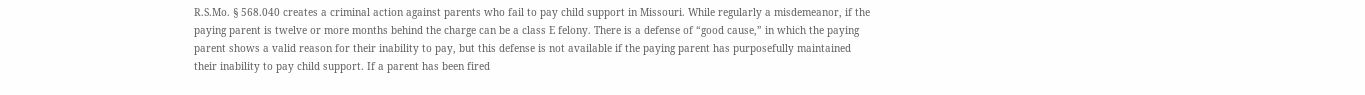R.S.Mo. § 568.040 creates a criminal action against parents who fail to pay child support in Missouri. While regularly a misdemeanor, if the paying parent is twelve or more months behind the charge can be a class E felony. There is a defense of “good cause,” in which the paying parent shows a valid reason for their inability to pay, but this defense is not available if the paying parent has purposefully maintained their inability to pay child support. If a parent has been fired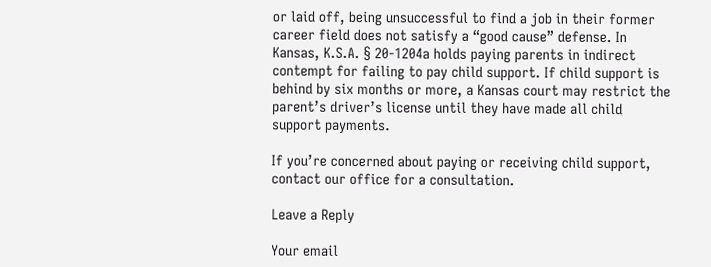or laid off, being unsuccessful to find a job in their former career field does not satisfy a “good cause” defense. In Kansas, K.S.A. § 20-1204a holds paying parents in indirect contempt for failing to pay child support. If child support is behind by six months or more, a Kansas court may restrict the parent’s driver’s license until they have made all child support payments.

If you’re concerned about paying or receiving child support, contact our office for a consultation.

Leave a Reply

Your email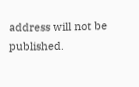address will not be published.